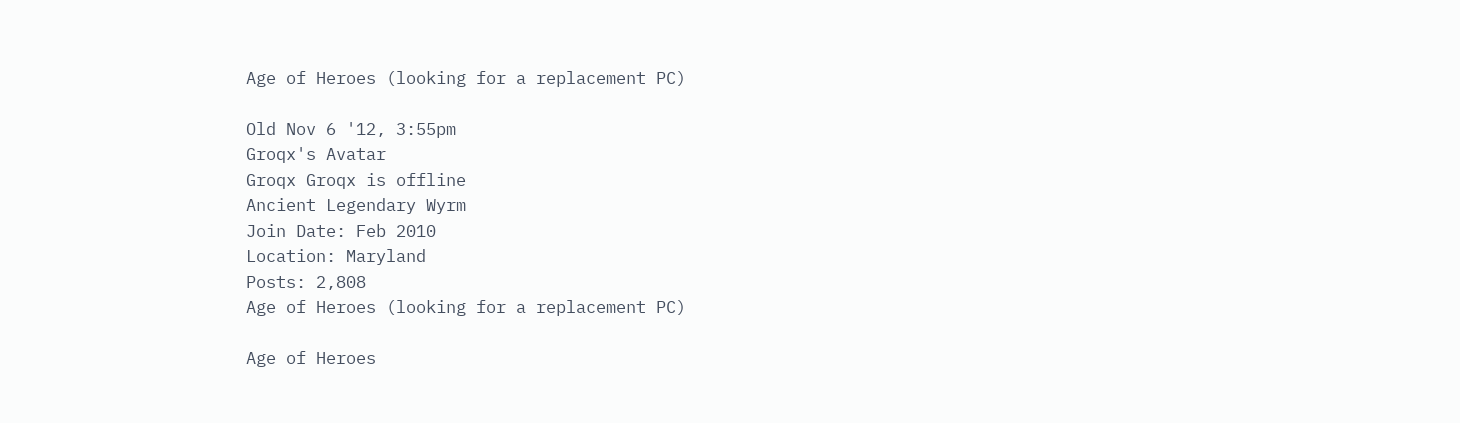Age of Heroes (looking for a replacement PC)

Old Nov 6 '12, 3:55pm
Groqx's Avatar
Groqx Groqx is offline
Ancient Legendary Wyrm
Join Date: Feb 2010
Location: Maryland
Posts: 2,808
Age of Heroes (looking for a replacement PC)

Age of Heroes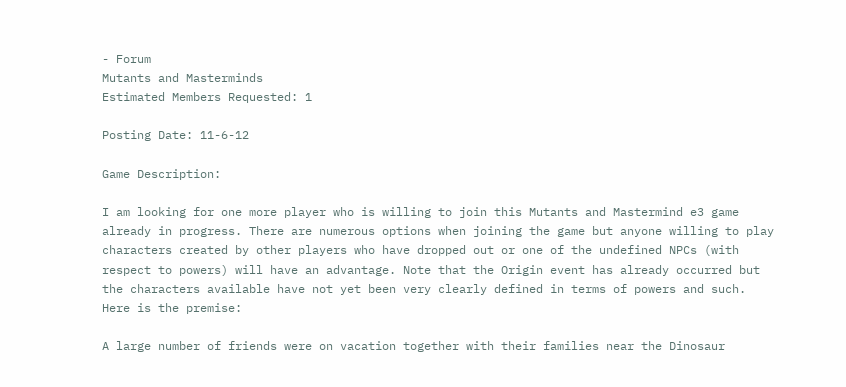- Forum
Mutants and Masterminds
Estimated Members Requested: 1

Posting Date: 11-6-12

Game Description:

I am looking for one more player who is willing to join this Mutants and Mastermind e3 game already in progress. There are numerous options when joining the game but anyone willing to play characters created by other players who have dropped out or one of the undefined NPCs (with respect to powers) will have an advantage. Note that the Origin event has already occurred but the characters available have not yet been very clearly defined in terms of powers and such.
Here is the premise:

A large number of friends were on vacation together with their families near the Dinosaur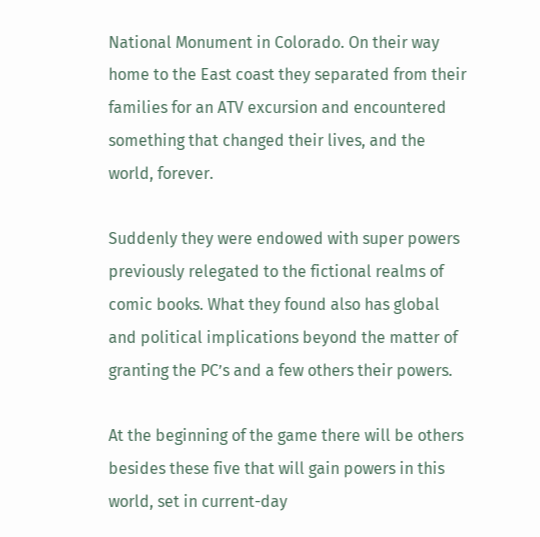National Monument in Colorado. On their way home to the East coast they separated from their families for an ATV excursion and encountered something that changed their lives, and the world, forever.

Suddenly they were endowed with super powers previously relegated to the fictional realms of comic books. What they found also has global and political implications beyond the matter of granting the PC’s and a few others their powers.

At the beginning of the game there will be others besides these five that will gain powers in this world, set in current-day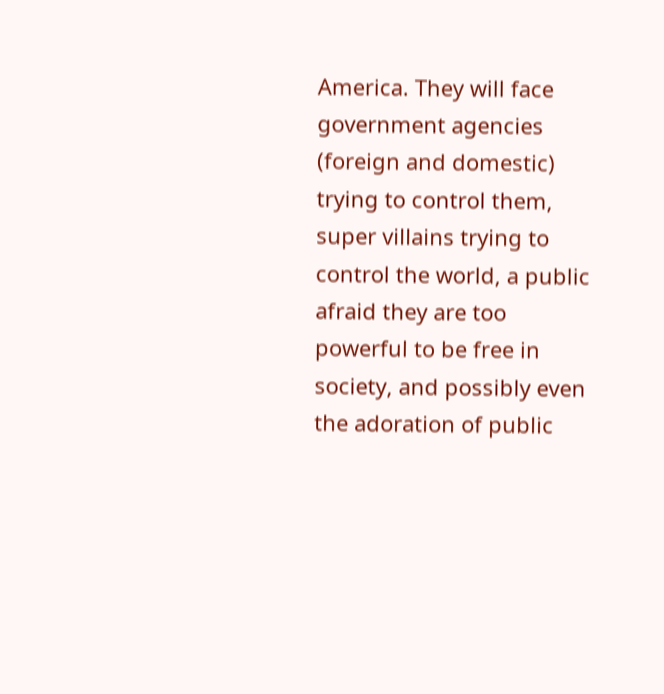America. They will face government agencies (foreign and domestic) trying to control them, super villains trying to control the world, a public afraid they are too powerful to be free in society, and possibly even the adoration of public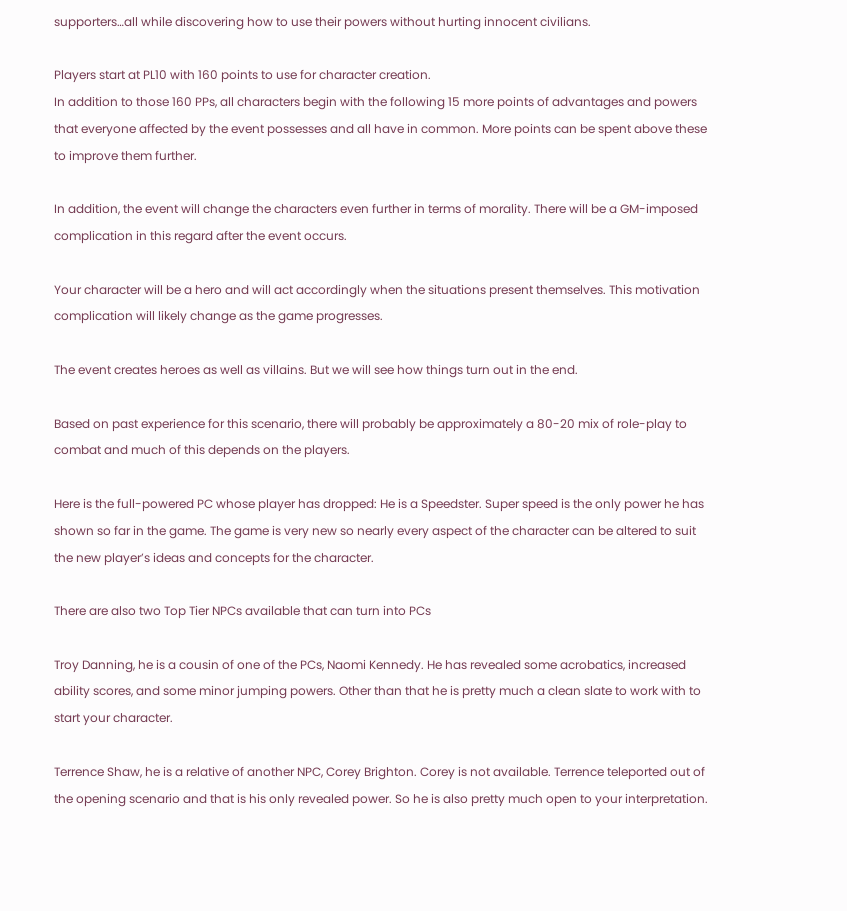supporters…all while discovering how to use their powers without hurting innocent civilians.

Players start at PL10 with 160 points to use for character creation.
In addition to those 160 PPs, all characters begin with the following 15 more points of advantages and powers that everyone affected by the event possesses and all have in common. More points can be spent above these to improve them further.

In addition, the event will change the characters even further in terms of morality. There will be a GM-imposed complication in this regard after the event occurs.

Your character will be a hero and will act accordingly when the situations present themselves. This motivation complication will likely change as the game progresses.

The event creates heroes as well as villains. But we will see how things turn out in the end.

Based on past experience for this scenario, there will probably be approximately a 80-20 mix of role-play to combat and much of this depends on the players.

Here is the full-powered PC whose player has dropped: He is a Speedster. Super speed is the only power he has shown so far in the game. The game is very new so nearly every aspect of the character can be altered to suit the new player’s ideas and concepts for the character.

There are also two Top Tier NPCs available that can turn into PCs

Troy Danning, he is a cousin of one of the PCs, Naomi Kennedy. He has revealed some acrobatics, increased ability scores, and some minor jumping powers. Other than that he is pretty much a clean slate to work with to start your character.

Terrence Shaw, he is a relative of another NPC, Corey Brighton. Corey is not available. Terrence teleported out of the opening scenario and that is his only revealed power. So he is also pretty much open to your interpretation.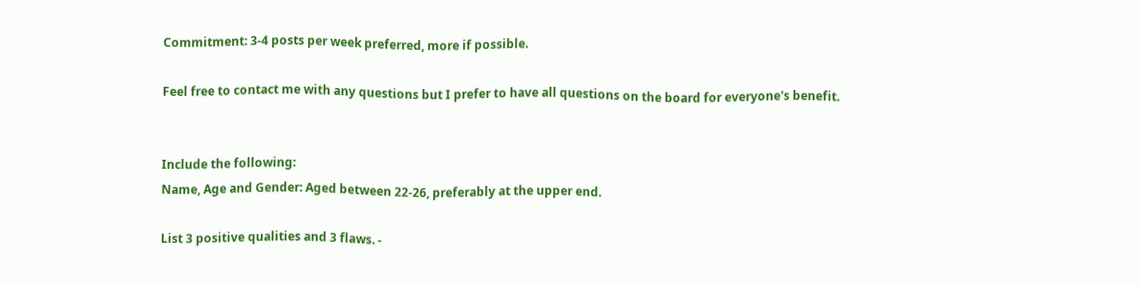Commitment: 3-4 posts per week preferred, more if possible.

Feel free to contact me with any questions but I prefer to have all questions on the board for everyone's benefit.


Include the following:
Name, Age and Gender: Aged between 22-26, preferably at the upper end.

List 3 positive qualities and 3 flaws. -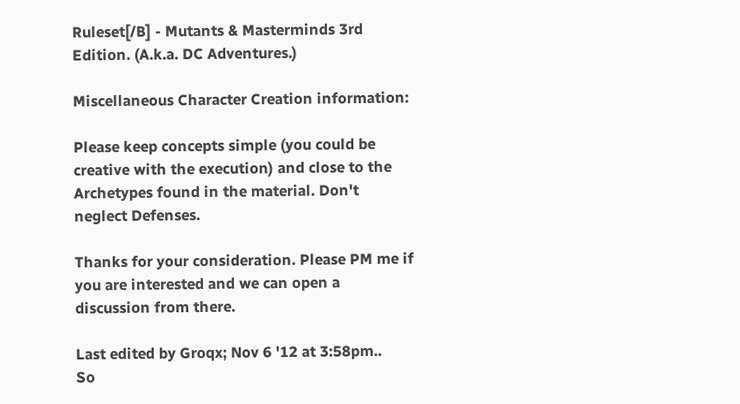Ruleset[/B] - Mutants & Masterminds 3rd Edition. (A.k.a. DC Adventures.)

Miscellaneous Character Creation information:

Please keep concepts simple (you could be creative with the execution) and close to the Archetypes found in the material. Don't neglect Defenses.

Thanks for your consideration. Please PM me if you are interested and we can open a discussion from there.

Last edited by Groqx; Nov 6 '12 at 3:58pm..
So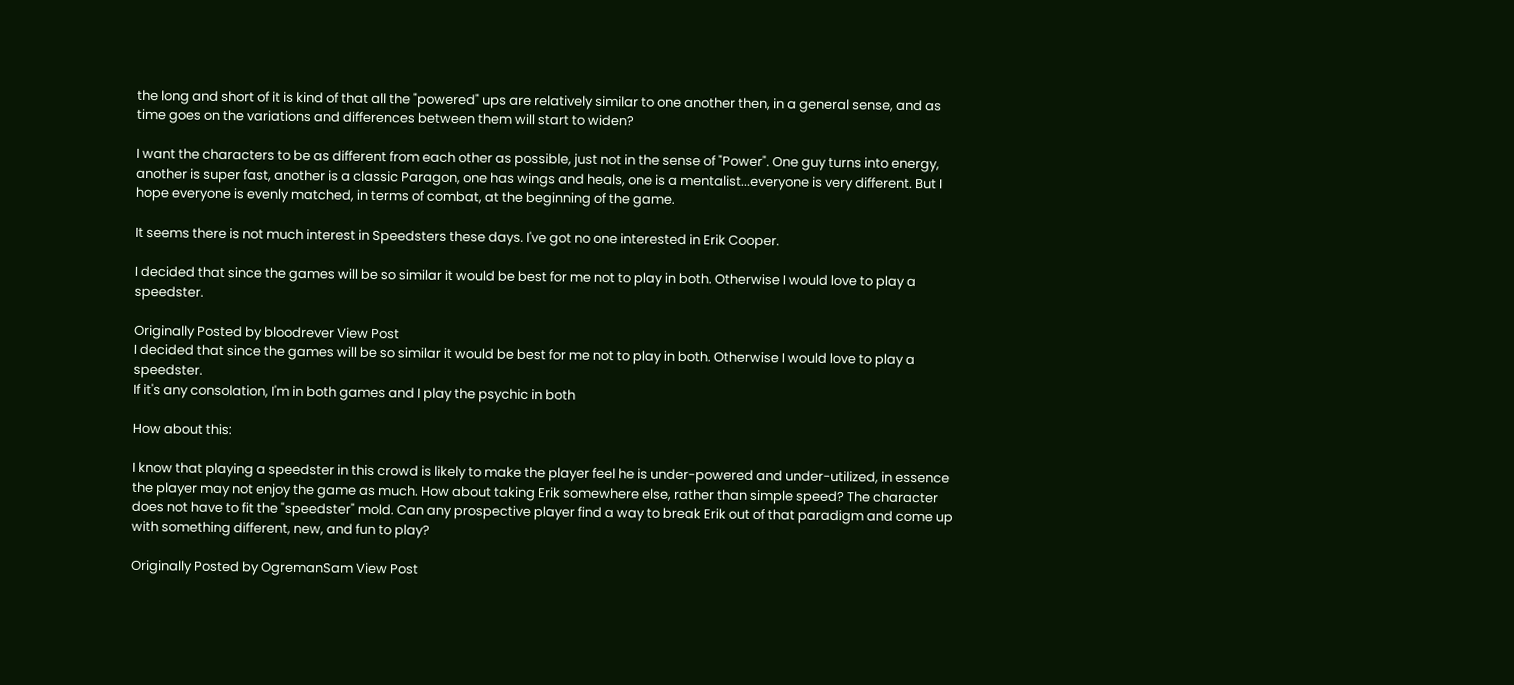the long and short of it is kind of that all the "powered" ups are relatively similar to one another then, in a general sense, and as time goes on the variations and differences between them will start to widen?

I want the characters to be as different from each other as possible, just not in the sense of "Power". One guy turns into energy, another is super fast, another is a classic Paragon, one has wings and heals, one is a mentalist...everyone is very different. But I hope everyone is evenly matched, in terms of combat, at the beginning of the game.

It seems there is not much interest in Speedsters these days. I've got no one interested in Erik Cooper.

I decided that since the games will be so similar it would be best for me not to play in both. Otherwise I would love to play a speedster.

Originally Posted by bloodrever View Post
I decided that since the games will be so similar it would be best for me not to play in both. Otherwise I would love to play a speedster.
If it's any consolation, I'm in both games and I play the psychic in both

How about this:

I know that playing a speedster in this crowd is likely to make the player feel he is under-powered and under-utilized, in essence the player may not enjoy the game as much. How about taking Erik somewhere else, rather than simple speed? The character does not have to fit the "speedster" mold. Can any prospective player find a way to break Erik out of that paradigm and come up with something different, new, and fun to play?

Originally Posted by OgremanSam View Post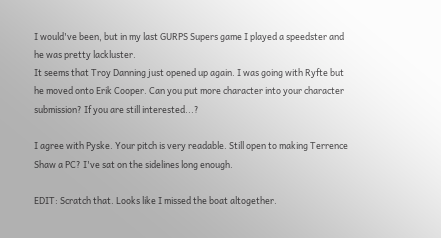I would've been, but in my last GURPS Supers game I played a speedster and he was pretty lackluster.
It seems that Troy Danning just opened up again. I was going with Ryfte but he moved onto Erik Cooper. Can you put more character into your character submission? If you are still interested...?

I agree with Pyske. Your pitch is very readable. Still open to making Terrence Shaw a PC? I've sat on the sidelines long enough.

EDIT: Scratch that. Looks like I missed the boat altogether.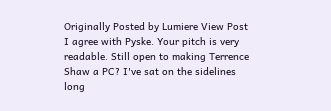Originally Posted by Lumiere View Post
I agree with Pyske. Your pitch is very readable. Still open to making Terrence Shaw a PC? I've sat on the sidelines long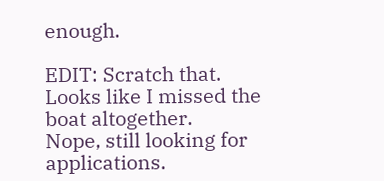enough.

EDIT: Scratch that. Looks like I missed the boat altogether.
Nope, still looking for applications.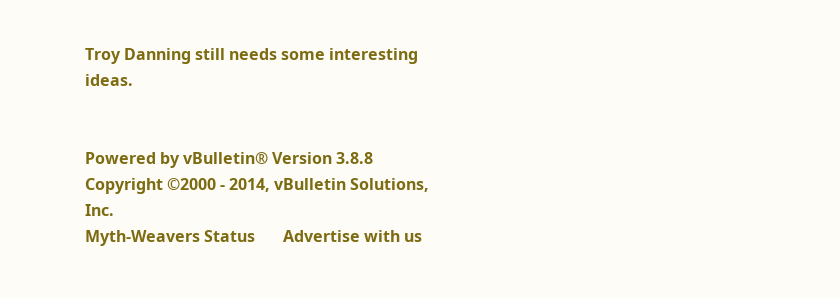Troy Danning still needs some interesting ideas.


Powered by vBulletin® Version 3.8.8
Copyright ©2000 - 2014, vBulletin Solutions, Inc.
Myth-Weavers Status       Advertise with us